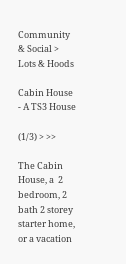Community & Social > Lots & Hoods

Cabin House - A TS3 House

(1/3) > >>

The Cabin House, a  2 bedroom, 2 bath 2 storey starter home, or a vacation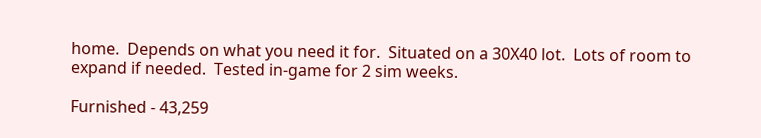home.  Depends on what you need it for.  Situated on a 30X40 lot.  Lots of room to expand if needed.  Tested in-game for 2 sim weeks.

Furnished - 43,259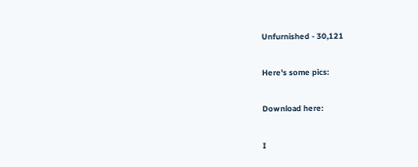Unfurnished - 30,121

Here's some pics:

Download here:

I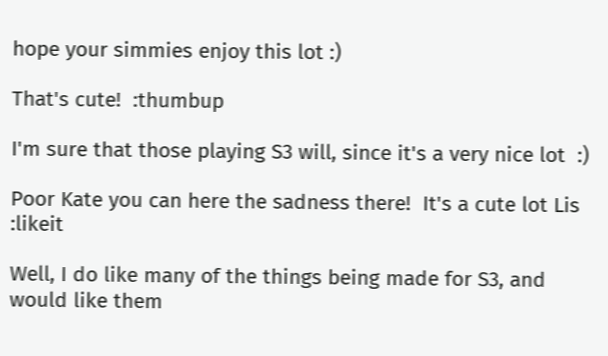hope your simmies enjoy this lot :)

That's cute!  :thumbup

I'm sure that those playing S3 will, since it's a very nice lot  :)

Poor Kate you can here the sadness there!  It's a cute lot Lis  :likeit

Well, I do like many of the things being made for S3, and would like them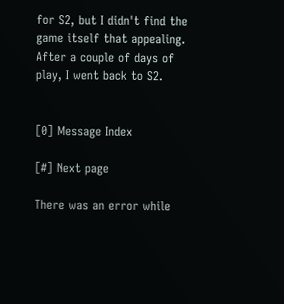for S2, but I didn't find the game itself that appealing. After a couple of days of play, I went back to S2.


[0] Message Index

[#] Next page

There was an error while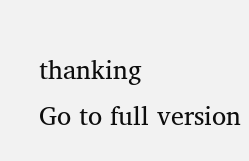thanking
Go to full version